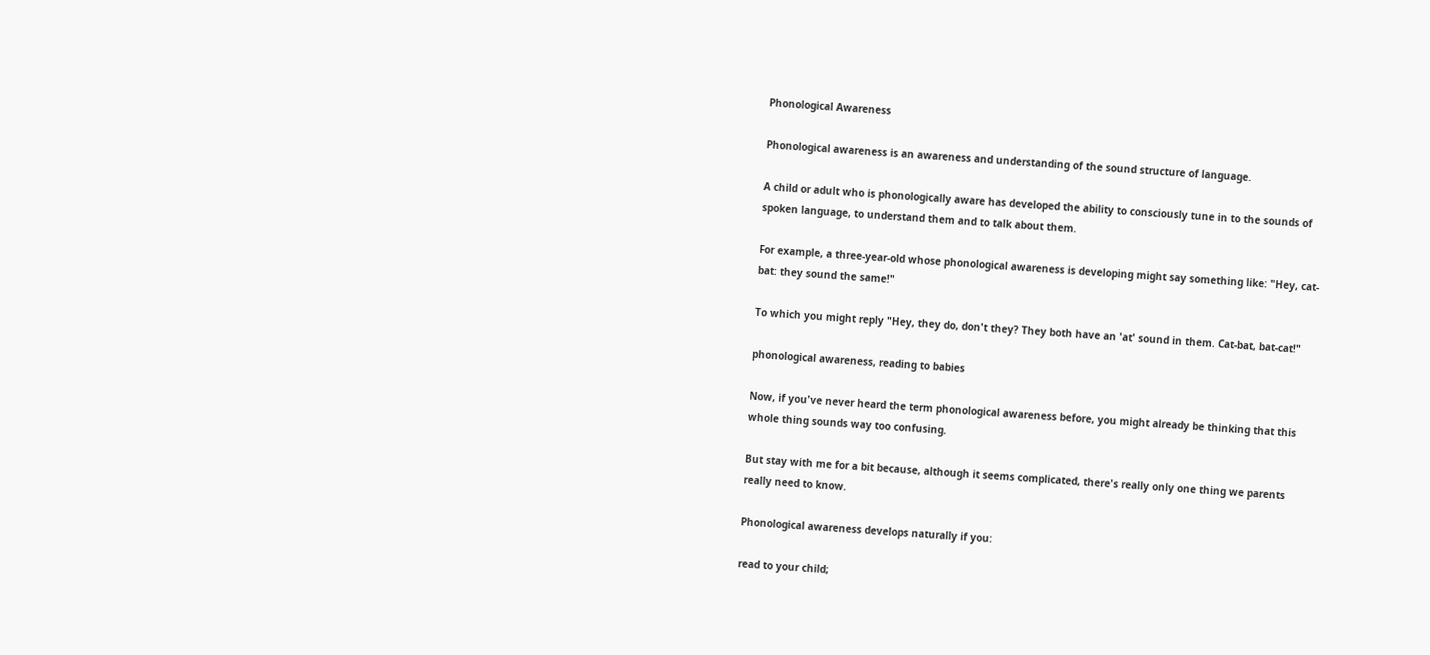Phonological Awareness

Phonological awareness is an awareness and understanding of the sound structure of language.

A child or adult who is phonologically aware has developed the ability to consciously tune in to the sounds of spoken language, to understand them and to talk about them.

For example, a three-year-old whose phonological awareness is developing might say something like: "Hey, cat-bat: they sound the same!"

To which you might reply "Hey, they do, don't they? They both have an 'at' sound in them. Cat-bat, bat-cat!"

phonological awareness, reading to babies

Now, if you've never heard the term phonological awareness before, you might already be thinking that this whole thing sounds way too confusing.

But stay with me for a bit because, although it seems complicated, there's really only one thing we parents really need to know.

Phonological awareness develops naturally if you:

read to your child;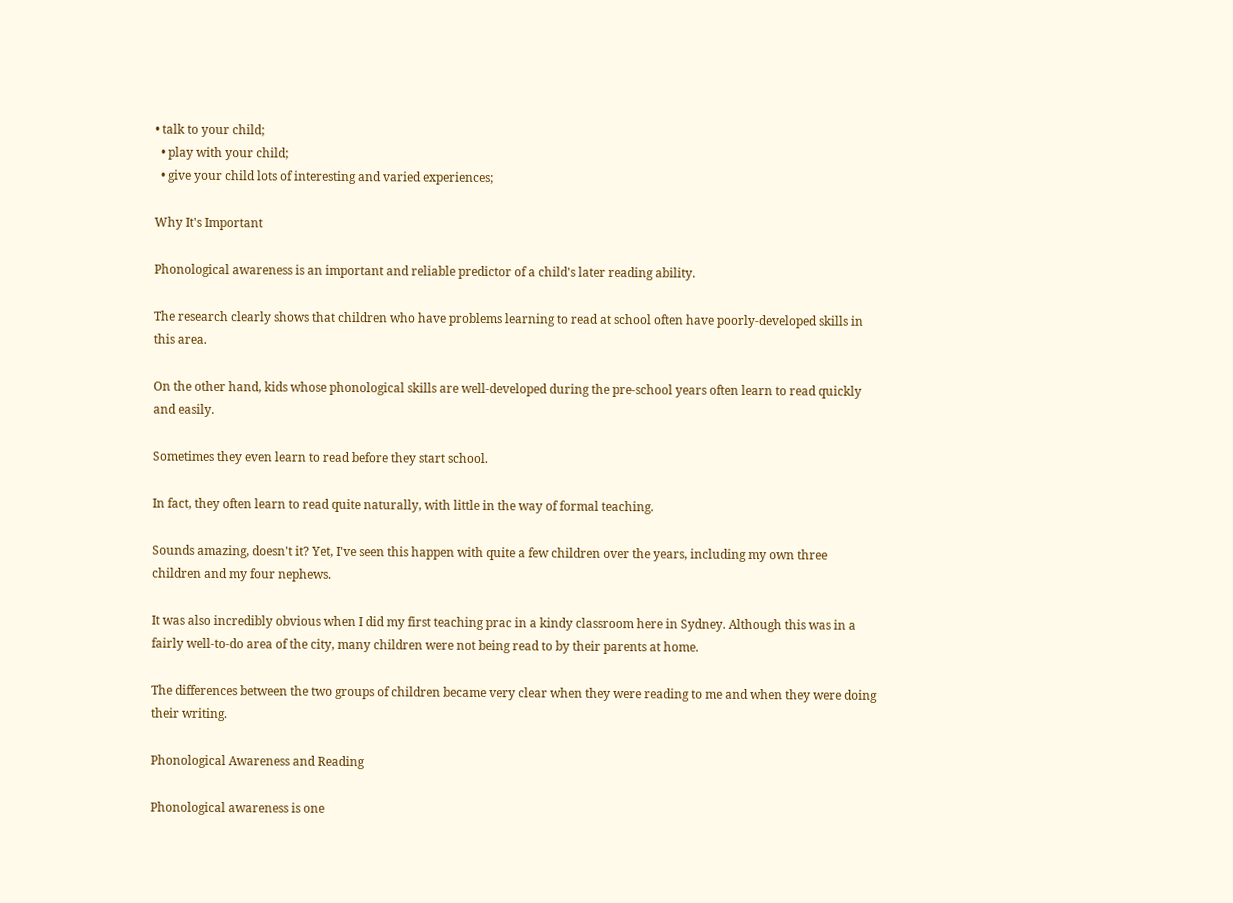• talk to your child;
  • play with your child;
  • give your child lots of interesting and varied experiences;

Why It's Important

Phonological awareness is an important and reliable predictor of a child's later reading ability.

The research clearly shows that children who have problems learning to read at school often have poorly-developed skills in this area.

On the other hand, kids whose phonological skills are well-developed during the pre-school years often learn to read quickly and easily.

Sometimes they even learn to read before they start school.

In fact, they often learn to read quite naturally, with little in the way of formal teaching.

Sounds amazing, doesn't it? Yet, I've seen this happen with quite a few children over the years, including my own three children and my four nephews.

It was also incredibly obvious when I did my first teaching prac in a kindy classroom here in Sydney. Although this was in a fairly well-to-do area of the city, many children were not being read to by their parents at home.

The differences between the two groups of children became very clear when they were reading to me and when they were doing their writing.

Phonological Awareness and Reading

Phonological awareness is one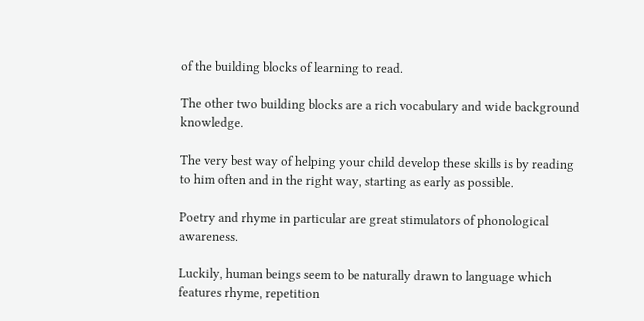of the building blocks of learning to read.

The other two building blocks are a rich vocabulary and wide background knowledge.

The very best way of helping your child develop these skills is by reading to him often and in the right way, starting as early as possible.

Poetry and rhyme in particular are great stimulators of phonological awareness.

Luckily, human beings seem to be naturally drawn to language which features rhyme, repetition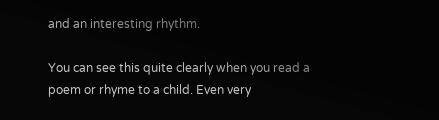and an interesting rhythm.

You can see this quite clearly when you read a poem or rhyme to a child. Even very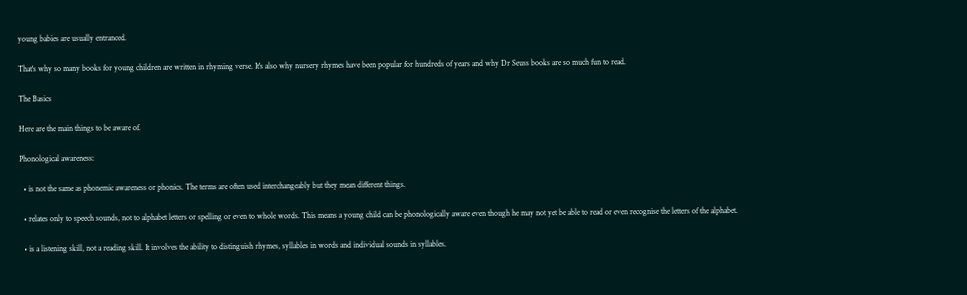young babies are usually entranced.

That's why so many books for young children are written in rhyming verse. It's also why nursery rhymes have been popular for hundreds of years and why Dr Seuss books are so much fun to read.

The Basics

Here are the main things to be aware of.

Phonological awareness:

  • is not the same as phonemic awareness or phonics. The terms are often used interchangeably but they mean different things.

  • relates only to speech sounds, not to alphabet letters or spelling or even to whole words. This means a young child can be phonologically aware even though he may not yet be able to read or even recognise the letters of the alphabet.

  • is a listening skill, not a reading skill. It involves the ability to distinguish rhymes, syllables in words and individual sounds in syllables.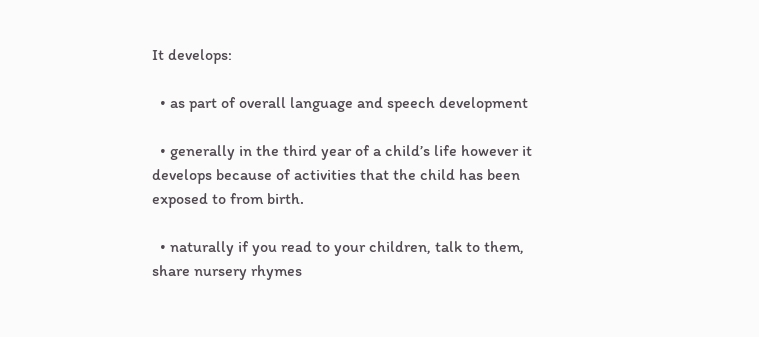It develops:

  • as part of overall language and speech development

  • generally in the third year of a child’s life however it develops because of activities that the child has been exposed to from birth.

  • naturally if you read to your children, talk to them, share nursery rhymes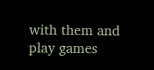with them and play games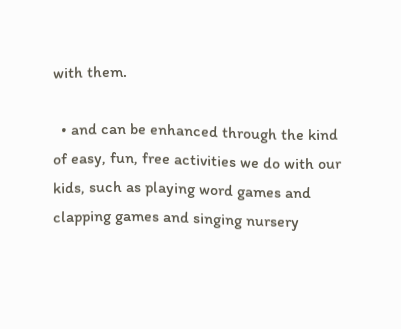with them.

  • and can be enhanced through the kind of easy, fun, free activities we do with our kids, such as playing word games and clapping games and singing nursery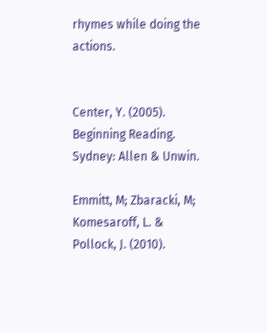rhymes while doing the actions.


Center, Y. (2005). Beginning Reading. Sydney: Allen & Unwin.

Emmitt, M; Zbaracki, M; Komesaroff, L. & Pollock, J. (2010).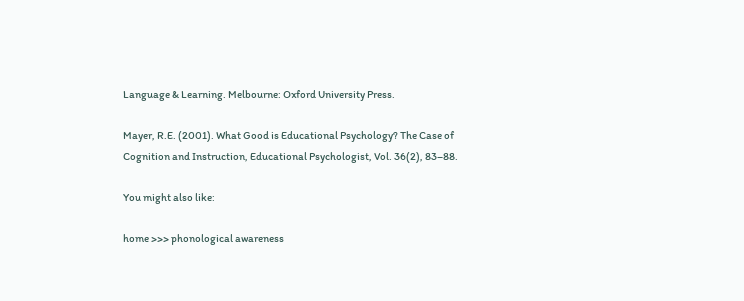Language & Learning. Melbourne: Oxford University Press.

Mayer, R.E. (2001). What Good is Educational Psychology? The Case of Cognition and Instruction, Educational Psychologist, Vol. 36(2), 83–88.

You might also like:

home >>> phonological awareness